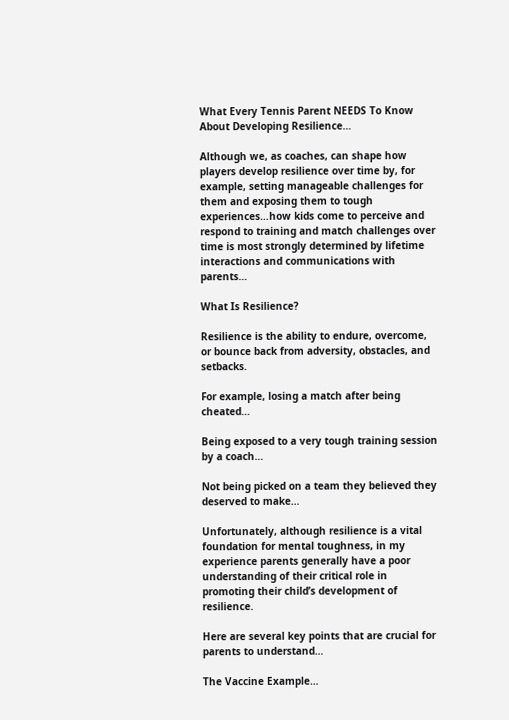What Every Tennis Parent NEEDS To Know About Developing Resilience…

Although we, as coaches, can shape how players develop resilience over time by, for example, setting manageable challenges for them and exposing them to tough experiences…how kids come to perceive and respond to training and match challenges over time is most strongly determined by lifetime interactions and communications with parents…

What Is Resilience?

Resilience is the ability to endure, overcome, or bounce back from adversity, obstacles, and setbacks.

For example, losing a match after being cheated…

Being exposed to a very tough training session by a coach…

Not being picked on a team they believed they deserved to make…

Unfortunately, although resilience is a vital foundation for mental toughness, in my experience parents generally have a poor understanding of their critical role in promoting their child’s development of resilience.

Here are several key points that are crucial for parents to understand…

The Vaccine Example…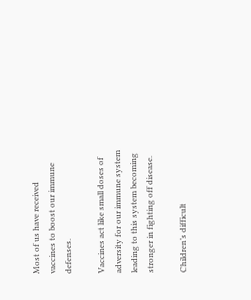Most of us have received vaccines to boost our immune defenses.

Vaccines act like small doses of adversity for our immune system leading to this system becoming stronger in fighting off disease.

Children’s difficult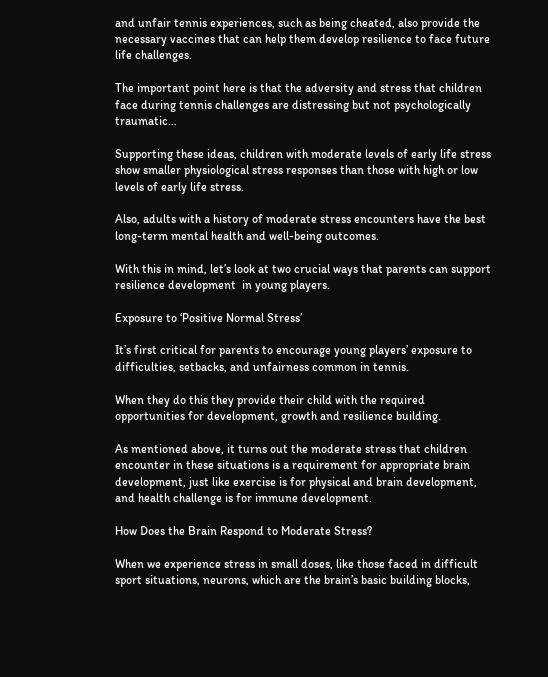and unfair tennis experiences, such as being cheated, also provide the necessary vaccines that can help them develop resilience to face future life challenges.

The important point here is that the adversity and stress that children face during tennis challenges are distressing but not psychologically traumatic…

Supporting these ideas, children with moderate levels of early life stress show smaller physiological stress responses than those with high or low levels of early life stress.

Also, adults with a history of moderate stress encounters have the best long-term mental health and well-being outcomes.

With this in mind, let’s look at two crucial ways that parents can support resilience development  in young players.

Exposure to ‘Positive Normal Stress’

It’s first critical for parents to encourage young players’ exposure to difficulties, setbacks, and unfairness common in tennis.

When they do this they provide their child with the required opportunities for development, growth and resilience building.

As mentioned above, it turns out the moderate stress that children encounter in these situations is a requirement for appropriate brain development, just like exercise is for physical and brain development, and health challenge is for immune development.

How Does the Brain Respond to Moderate Stress?

When we experience stress in small doses, like those faced in difficult sport situations, neurons, which are the brain’s basic building blocks,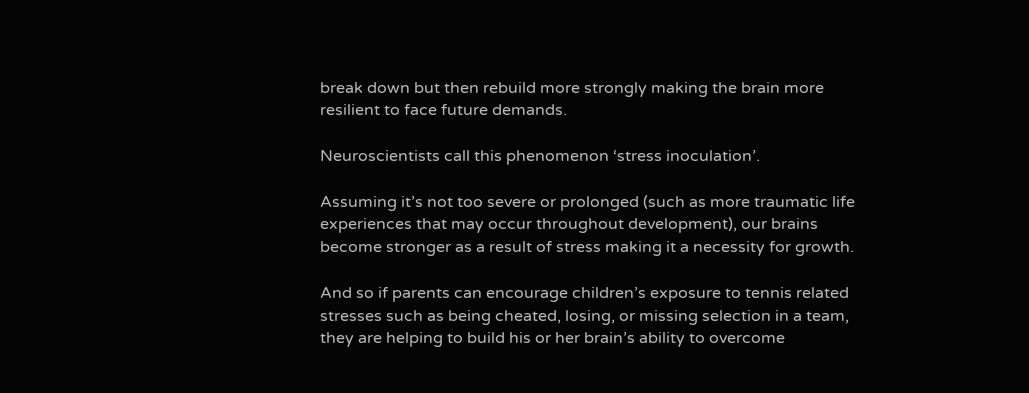break down but then rebuild more strongly making the brain more resilient to face future demands.

Neuroscientists call this phenomenon ‘stress inoculation’.

Assuming it’s not too severe or prolonged (such as more traumatic life experiences that may occur throughout development), our brains become stronger as a result of stress making it a necessity for growth.

And so if parents can encourage children’s exposure to tennis related stresses such as being cheated, losing, or missing selection in a team, they are helping to build his or her brain’s ability to overcome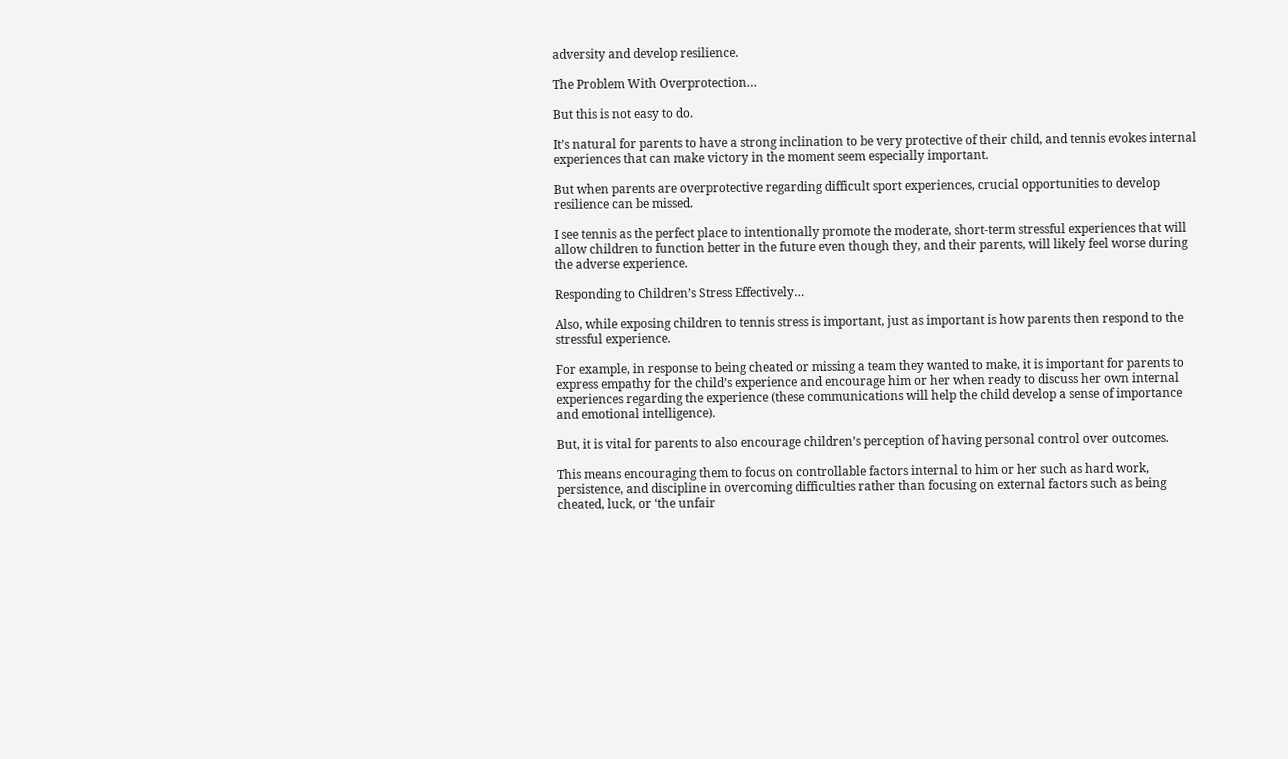adversity and develop resilience.

The Problem With Overprotection…

But this is not easy to do.

It’s natural for parents to have a strong inclination to be very protective of their child, and tennis evokes internal experiences that can make victory in the moment seem especially important.

But when parents are overprotective regarding difficult sport experiences, crucial opportunities to develop resilience can be missed.

I see tennis as the perfect place to intentionally promote the moderate, short-term stressful experiences that will allow children to function better in the future even though they, and their parents, will likely feel worse during the adverse experience.

Responding to Children’s Stress Effectively…

Also, while exposing children to tennis stress is important, just as important is how parents then respond to the stressful experience.

For example, in response to being cheated or missing a team they wanted to make, it is important for parents to express empathy for the child’s experience and encourage him or her when ready to discuss her own internal experiences regarding the experience (these communications will help the child develop a sense of importance and emotional intelligence).

But, it is vital for parents to also encourage children’s perception of having personal control over outcomes.

This means encouraging them to focus on controllable factors internal to him or her such as hard work, persistence, and discipline in overcoming difficulties rather than focusing on external factors such as being cheated, luck, or ‘the unfair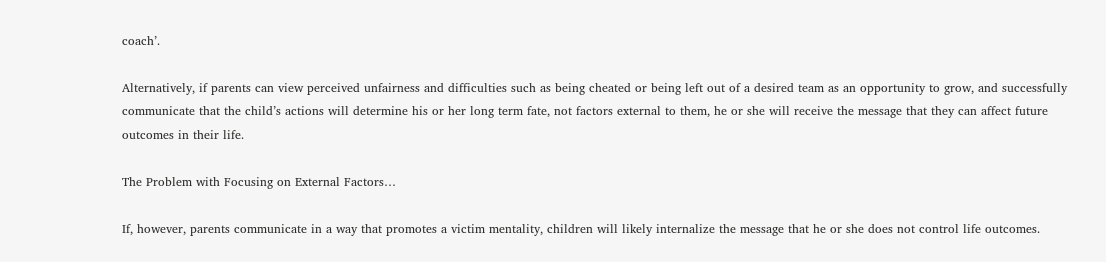coach’.

Alternatively, if parents can view perceived unfairness and difficulties such as being cheated or being left out of a desired team as an opportunity to grow, and successfully communicate that the child’s actions will determine his or her long term fate, not factors external to them, he or she will receive the message that they can affect future outcomes in their life.

The Problem with Focusing on External Factors…

If, however, parents communicate in a way that promotes a victim mentality, children will likely internalize the message that he or she does not control life outcomes.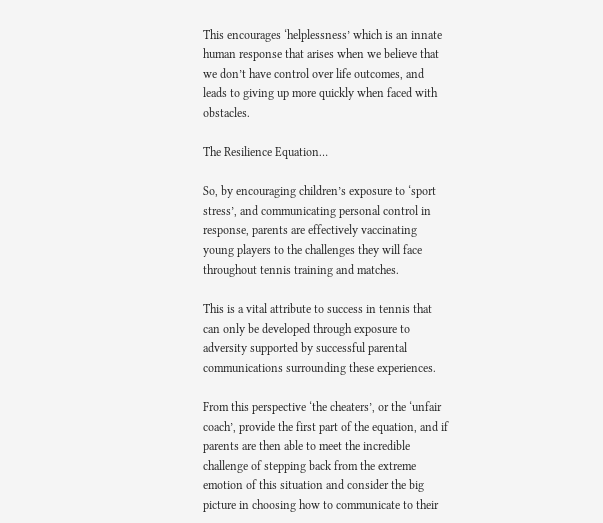This encourages ‘helplessness’ which is an innate human response that arises when we believe that we don’t have control over life outcomes, and leads to giving up more quickly when faced with obstacles.

The Resilience Equation…

So, by encouraging children’s exposure to ‘sport stress’, and communicating personal control in response, parents are effectively vaccinating young players to the challenges they will face throughout tennis training and matches.

This is a vital attribute to success in tennis that can only be developed through exposure to adversity supported by successful parental communications surrounding these experiences.

From this perspective ‘the cheaters’, or the ‘unfair coach’, provide the first part of the equation, and if parents are then able to meet the incredible challenge of stepping back from the extreme emotion of this situation and consider the big picture in choosing how to communicate to their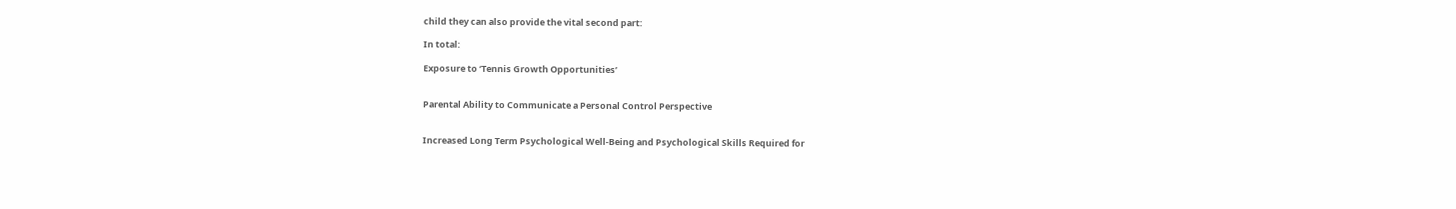child they can also provide the vital second part:

In total:

Exposure to ‘Tennis Growth Opportunities’


Parental Ability to Communicate a Personal Control Perspective


Increased Long Term Psychological Well-Being and Psychological Skills Required for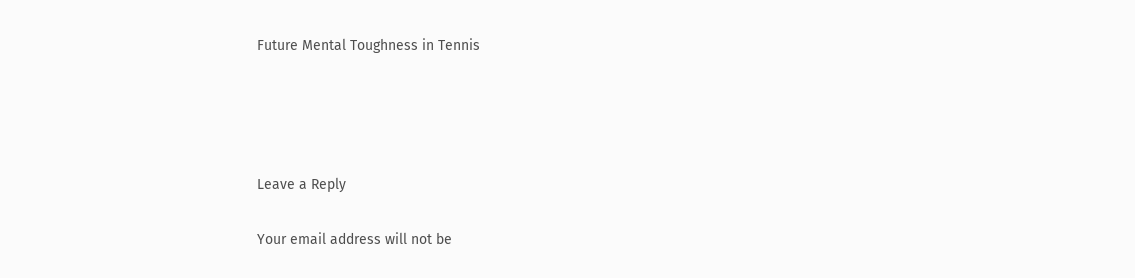Future Mental Toughness in Tennis




Leave a Reply

Your email address will not be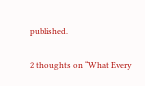published.

2 thoughts on “What Every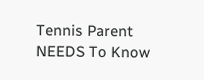Tennis Parent NEEDS To Know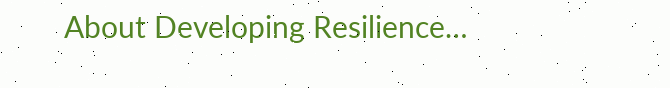About Developing Resilience…